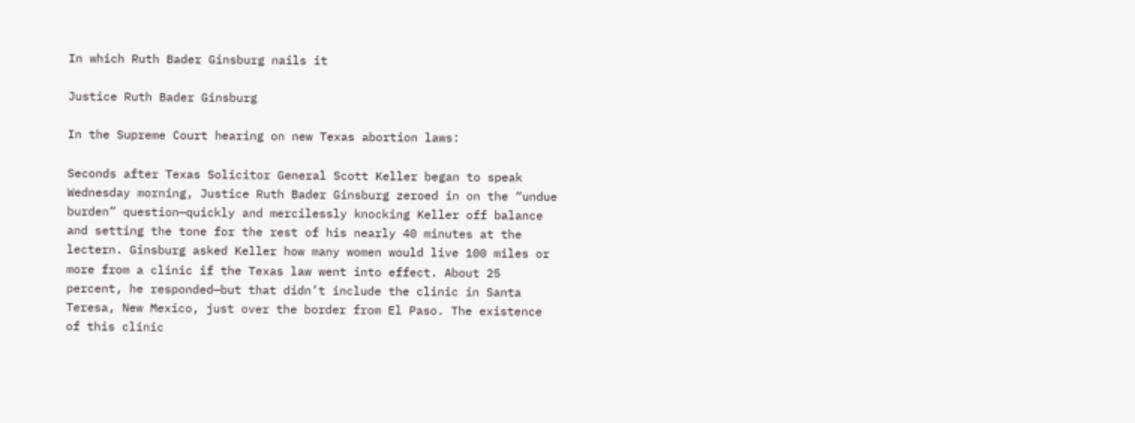In which Ruth Bader Ginsburg nails it

Justice Ruth Bader Ginsburg

In the Supreme Court hearing on new Texas abortion laws:

Seconds after Texas Solicitor General Scott Keller began to speak Wednesday morning, Justice Ruth Bader Ginsburg zeroed in on the “undue burden” question—quickly and mercilessly knocking Keller off balance and setting the tone for the rest of his nearly 40 minutes at the lectern. Ginsburg asked Keller how many women would live 100 miles or more from a clinic if the Texas law went into effect. About 25 percent, he responded—but that didn’t include the clinic in Santa Teresa, New Mexico, just over the border from El Paso. The existence of this clinic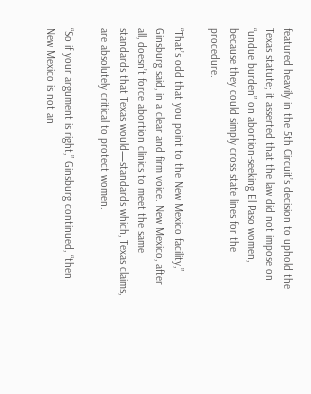featured heavily in the 5th Circuit’s decision to uphold the Texas statute; it asserted that the law did not impose on “undue burden” on abortion-seeking El Paso women, because they could simply cross state lines for the procedure.

“That’s odd that you point to the New Mexico facility,” Ginsburg said, in a clear and firm voice. New Mexico, after all, doesn’t force abortion clinics to meet the same standards that Texas would—standards which, Texas claims, are absolutely critical to protect women.

“So if your argument is right,” Ginsburg continued, “then New Mexico is not an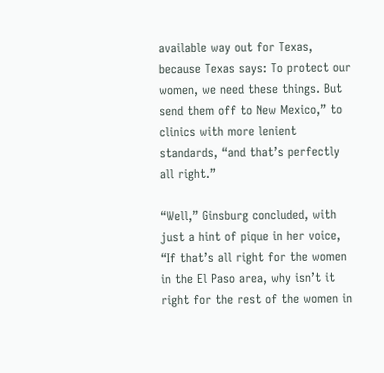available way out for Texas, because Texas says: To protect our women, we need these things. But send them off to New Mexico,” to clinics with more lenient standards, “and that’s perfectly all right.”

“Well,” Ginsburg concluded, with just a hint of pique in her voice, “If that’s all right for the women in the El Paso area, why isn’t it right for the rest of the women in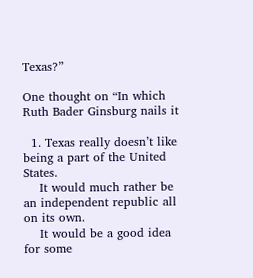Texas?”

One thought on “In which Ruth Bader Ginsburg nails it

  1. Texas really doesn’t like being a part of the United States.
    It would much rather be an independent republic all on its own.
    It would be a good idea for some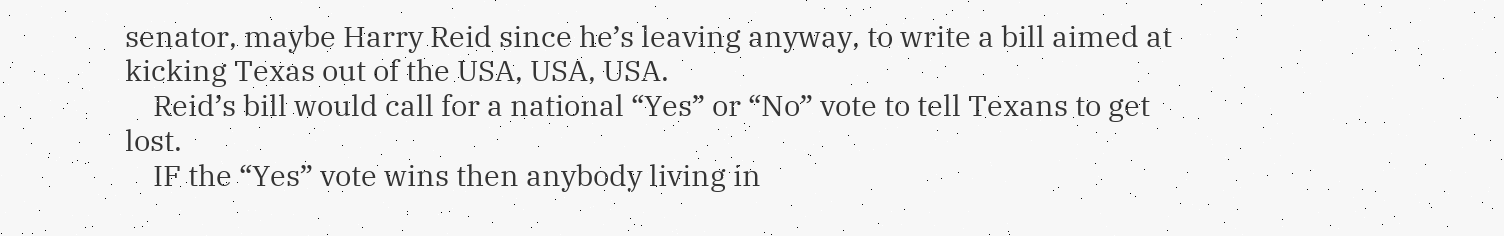senator, maybe Harry Reid since he’s leaving anyway, to write a bill aimed at kicking Texas out of the USA, USA, USA.
    Reid’s bill would call for a national “Yes” or “No” vote to tell Texans to get lost.
    IF the “Yes” vote wins then anybody living in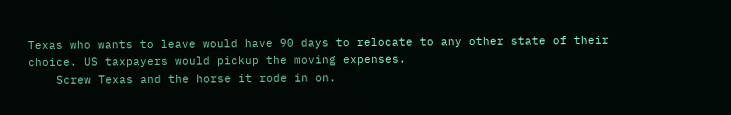Texas who wants to leave would have 90 days to relocate to any other state of their choice. US taxpayers would pickup the moving expenses.
    Screw Texas and the horse it rode in on.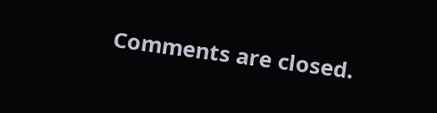Comments are closed.